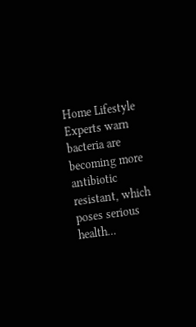Home Lifestyle Experts warn bacteria are becoming more antibiotic resistant, which poses serious health...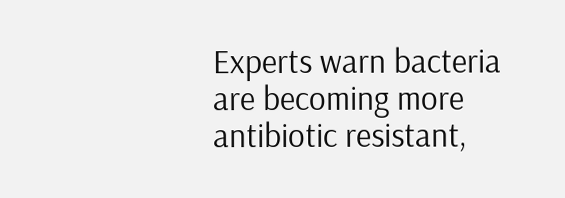Experts warn bacteria are becoming more antibiotic resistant,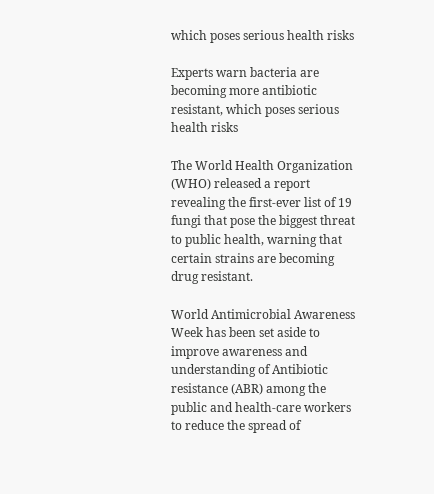which poses serious health risks

Experts warn bacteria are becoming more antibiotic resistant, which poses serious health risks

The World Health Organization (WHO) released a report revealing the first-ever list of 19 fungi that pose the biggest threat to public health, warning that certain strains are becoming drug resistant.

World Antimicrobial Awareness Week has been set aside to improve awareness and understanding of Antibiotic resistance (ABR) among the public and health-care workers to reduce the spread of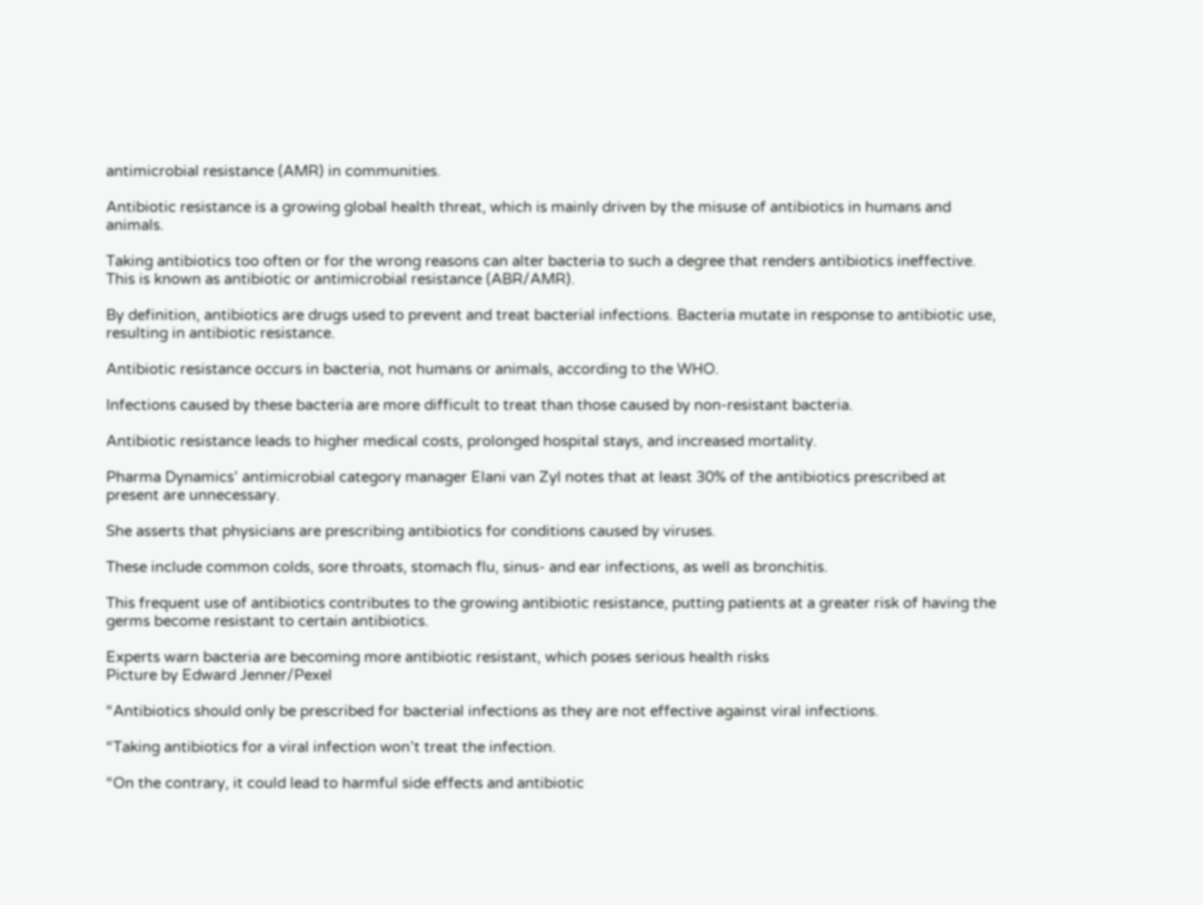antimicrobial resistance (AMR) in communities.

Antibiotic resistance is a growing global health threat, which is mainly driven by the misuse of antibiotics in humans and animals.

Taking antibiotics too often or for the wrong reasons can alter bacteria to such a degree that renders antibiotics ineffective. This is known as antibiotic or antimicrobial resistance (ABR/AMR).

By definition, antibiotics are drugs used to prevent and treat bacterial infections. Bacteria mutate in response to antibiotic use, resulting in antibiotic resistance.

Antibiotic resistance occurs in bacteria, not humans or animals, according to the WHO.

Infections caused by these bacteria are more difficult to treat than those caused by non-resistant bacteria.

Antibiotic resistance leads to higher medical costs, prolonged hospital stays, and increased mortality.

Pharma Dynamics’ antimicrobial category manager Elani van Zyl notes that at least 30% of the antibiotics prescribed at present are unnecessary.

She asserts that physicians are prescribing antibiotics for conditions caused by viruses.

These include common colds, sore throats, stomach flu, sinus- and ear infections, as well as bronchitis.

This frequent use of antibiotics contributes to the growing antibiotic resistance, putting patients at a greater risk of having the germs become resistant to certain antibiotics.

Experts warn bacteria are becoming more antibiotic resistant, which poses serious health risks
Picture by Edward Jenner/Pexel

“Antibiotics should only be prescribed for bacterial infections as they are not effective against viral infections.

“Taking antibiotics for a viral infection won’t treat the infection.

“On the contrary, it could lead to harmful side effects and antibiotic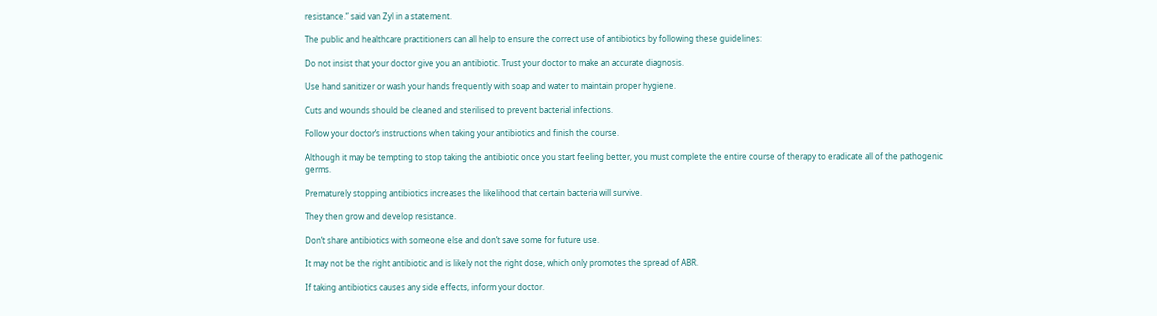resistance.” said van Zyl in a statement.

The public and healthcare practitioners can all help to ensure the correct use of antibiotics by following these guidelines:

Do not insist that your doctor give you an antibiotic. Trust your doctor to make an accurate diagnosis.

Use hand sanitizer or wash your hands frequently with soap and water to maintain proper hygiene.

Cuts and wounds should be cleaned and sterilised to prevent bacterial infections.

Follow your doctor’s instructions when taking your antibiotics and finish the course.

Although it may be tempting to stop taking the antibiotic once you start feeling better, you must complete the entire course of therapy to eradicate all of the pathogenic germs.

Prematurely stopping antibiotics increases the likelihood that certain bacteria will survive.

They then grow and develop resistance.

Don’t share antibiotics with someone else and don’t save some for future use.

It may not be the right antibiotic and is likely not the right dose, which only promotes the spread of ABR.

If taking antibiotics causes any side effects, inform your doctor.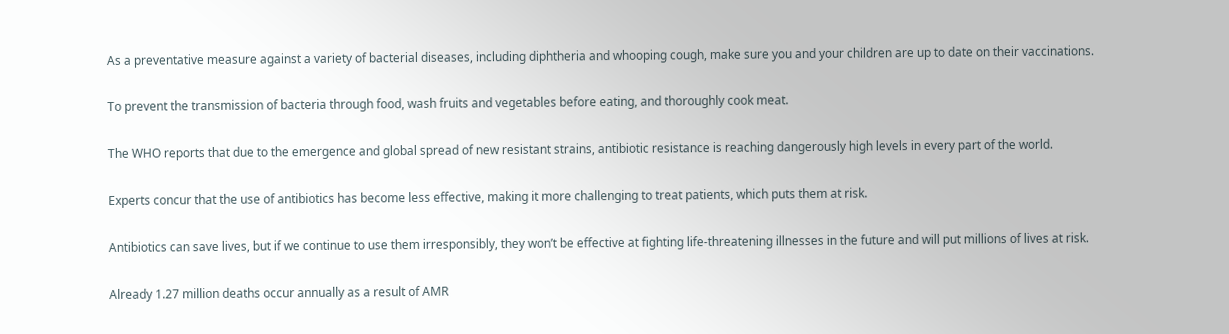As a preventative measure against a variety of bacterial diseases, including diphtheria and whooping cough, make sure you and your children are up to date on their vaccinations.

To prevent the transmission of bacteria through food, wash fruits and vegetables before eating, and thoroughly cook meat.

The WHO reports that due to the emergence and global spread of new resistant strains, antibiotic resistance is reaching dangerously high levels in every part of the world.

Experts concur that the use of antibiotics has become less effective, making it more challenging to treat patients, which puts them at risk.

Antibiotics can save lives, but if we continue to use them irresponsibly, they won’t be effective at fighting life-threatening illnesses in the future and will put millions of lives at risk.

Already 1.27 million deaths occur annually as a result of AMR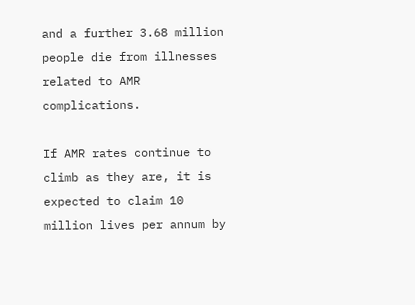and a further 3.68 million people die from illnesses related to AMR complications.

If AMR rates continue to climb as they are, it is expected to claim 10 million lives per annum by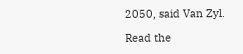2050, said Van Zyl.

Read the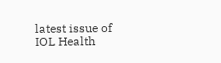latest issue of IOL Health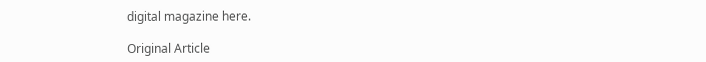digital magazine here.

Original Article